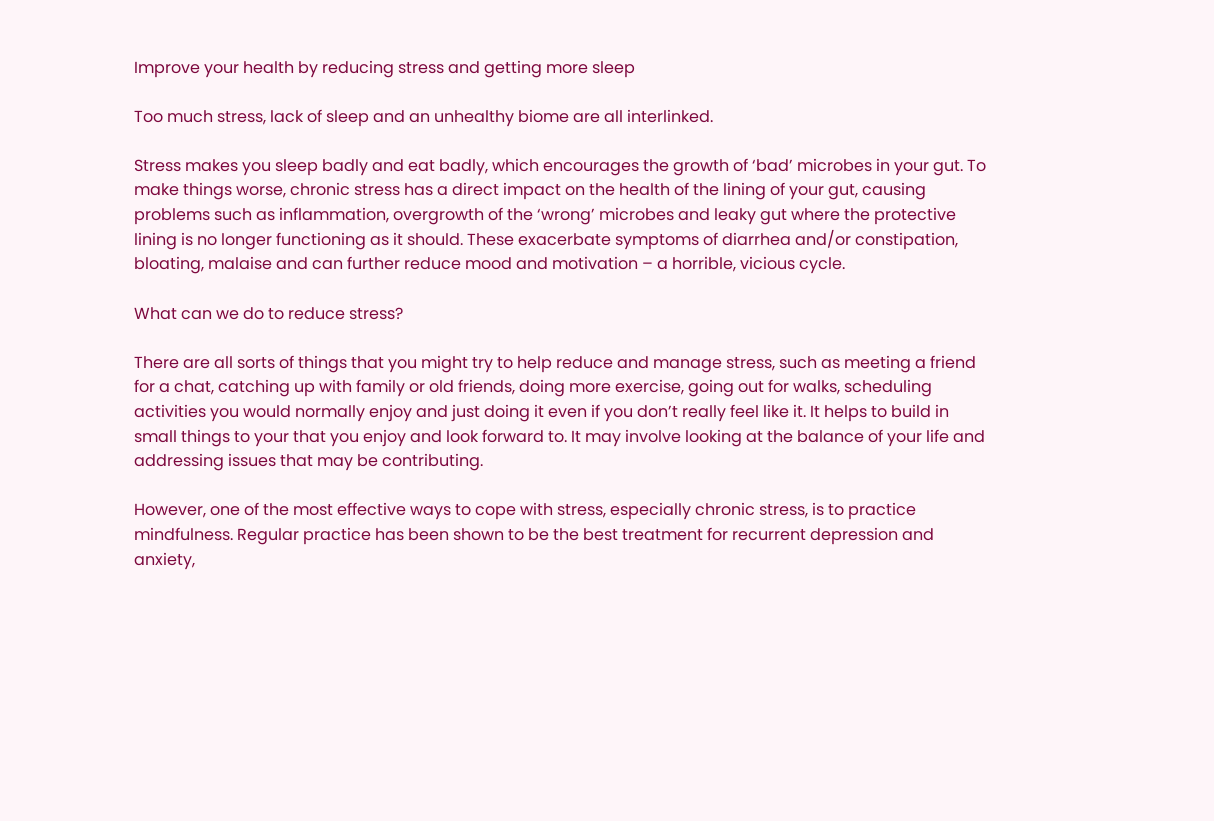Improve your health by reducing stress and getting more sleep

Too much stress, lack of sleep and an unhealthy biome are all interlinked.

Stress makes you sleep badly and eat badly, which encourages the growth of ‘bad’ microbes in your gut. To make things worse, chronic stress has a direct impact on the health of the lining of your gut, causing problems such as inflammation, overgrowth of the ‘wrong’ microbes and leaky gut where the protective lining is no longer functioning as it should. These exacerbate symptoms of diarrhea and/or constipation, bloating, malaise and can further reduce mood and motivation – a horrible, vicious cycle.

What can we do to reduce stress?

There are all sorts of things that you might try to help reduce and manage stress, such as meeting a friend for a chat, catching up with family or old friends, doing more exercise, going out for walks, scheduling activities you would normally enjoy and just doing it even if you don’t really feel like it. It helps to build in small things to your that you enjoy and look forward to. It may involve looking at the balance of your life and addressing issues that may be contributing.

However, one of the most effective ways to cope with stress, especially chronic stress, is to practice mindfulness. Regular practice has been shown to be the best treatment for recurrent depression and anxiety,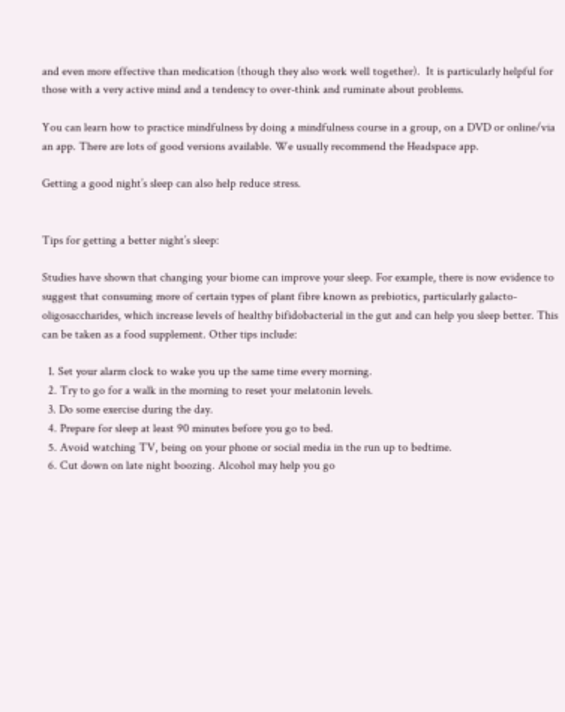and even more effective than medication (though they also work well together).  It is particularly helpful for those with a very active mind and a tendency to over-think and ruminate about problems.

You can learn how to practice mindfulness by doing a mindfulness course in a group, on a DVD or online/via an app. There are lots of good versions available. We usually recommend the Headspace app.

Getting a good night’s sleep can also help reduce stress.


Tips for getting a better night’s sleep:

Studies have shown that changing your biome can improve your sleep. For example, there is now evidence to suggest that consuming more of certain types of plant fibre known as prebiotics, particularly galacto-oligosaccharides, which increase levels of healthy bifidobacterial in the gut and can help you sleep better. This can be taken as a food supplement. Other tips include:

  1. Set your alarm clock to wake you up the same time every morning.
  2. Try to go for a walk in the morning to reset your melatonin levels.
  3. Do some exercise during the day.
  4. Prepare for sleep at least 90 minutes before you go to bed.
  5. Avoid watching TV, being on your phone or social media in the run up to bedtime.
  6. Cut down on late night boozing. Alcohol may help you go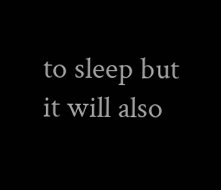to sleep but it will also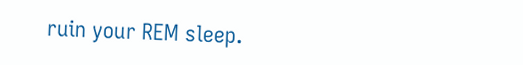ruin your REM sleep.